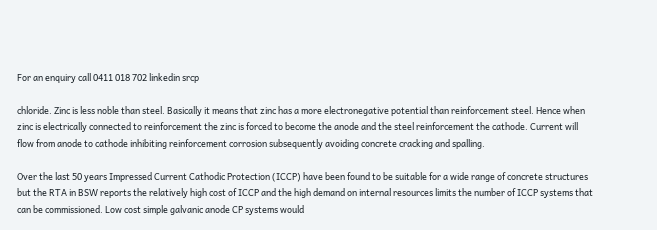For an enquiry call 0411 018 702 linkedin srcp

chloride. Zinc is less noble than steel. Basically it means that zinc has a more electronegative potential than reinforcement steel. Hence when zinc is electrically connected to reinforcement the zinc is forced to become the anode and the steel reinforcement the cathode. Current will flow from anode to cathode inhibiting reinforcement corrosion subsequently avoiding concrete cracking and spalling.

Over the last 50 years Impressed Current Cathodic Protection (ICCP) have been found to be suitable for a wide range of concrete structures but the RTA in BSW reports the relatively high cost of ICCP and the high demand on internal resources limits the number of ICCP systems that can be commissioned. Low cost simple galvanic anode CP systems would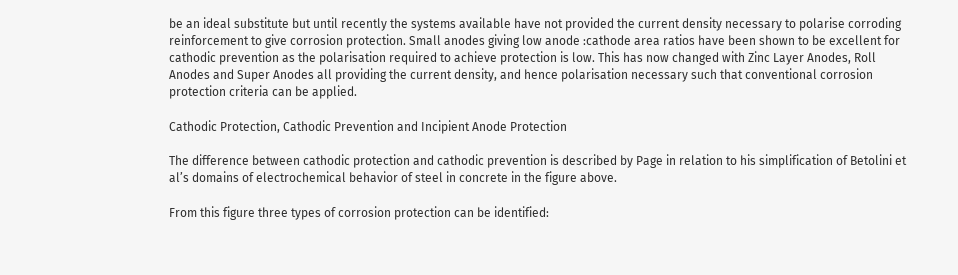be an ideal substitute but until recently the systems available have not provided the current density necessary to polarise corroding reinforcement to give corrosion protection. Small anodes giving low anode :cathode area ratios have been shown to be excellent for cathodic prevention as the polarisation required to achieve protection is low. This has now changed with Zinc Layer Anodes, Roll Anodes and Super Anodes all providing the current density, and hence polarisation necessary such that conventional corrosion protection criteria can be applied.

Cathodic Protection, Cathodic Prevention and Incipient Anode Protection

The difference between cathodic protection and cathodic prevention is described by Page in relation to his simplification of Betolini et al’s domains of electrochemical behavior of steel in concrete in the figure above.

From this figure three types of corrosion protection can be identified: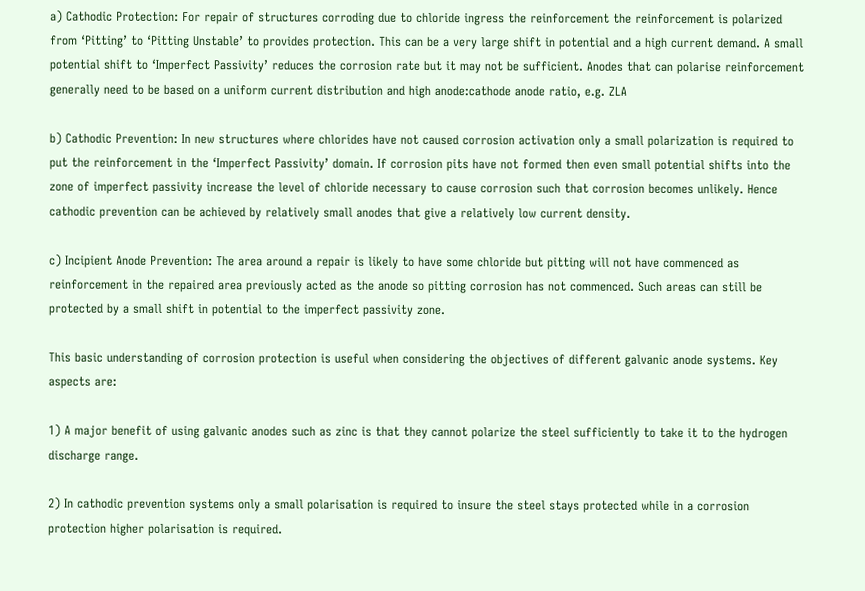a) Cathodic Protection: For repair of structures corroding due to chloride ingress the reinforcement the reinforcement is polarized from ‘Pitting’ to ‘Pitting Unstable’ to provides protection. This can be a very large shift in potential and a high current demand. A small potential shift to ‘Imperfect Passivity’ reduces the corrosion rate but it may not be sufficient. Anodes that can polarise reinforcement generally need to be based on a uniform current distribution and high anode:cathode anode ratio, e.g. ZLA

b) Cathodic Prevention: In new structures where chlorides have not caused corrosion activation only a small polarization is required to put the reinforcement in the ‘Imperfect Passivity’ domain. If corrosion pits have not formed then even small potential shifts into the zone of imperfect passivity increase the level of chloride necessary to cause corrosion such that corrosion becomes unlikely. Hence cathodic prevention can be achieved by relatively small anodes that give a relatively low current density.

c) Incipient Anode Prevention: The area around a repair is likely to have some chloride but pitting will not have commenced as reinforcement in the repaired area previously acted as the anode so pitting corrosion has not commenced. Such areas can still be protected by a small shift in potential to the imperfect passivity zone.

This basic understanding of corrosion protection is useful when considering the objectives of different galvanic anode systems. Key aspects are:

1) A major benefit of using galvanic anodes such as zinc is that they cannot polarize the steel sufficiently to take it to the hydrogen discharge range.

2) In cathodic prevention systems only a small polarisation is required to insure the steel stays protected while in a corrosion protection higher polarisation is required.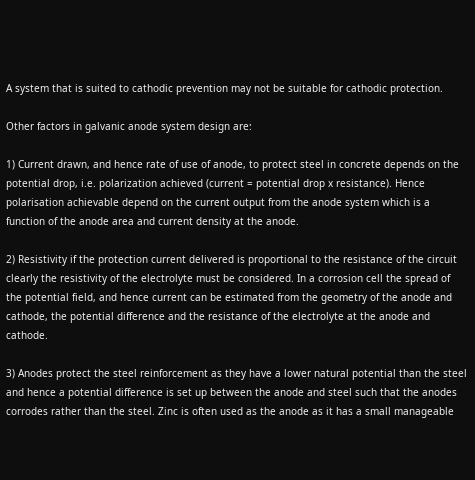A system that is suited to cathodic prevention may not be suitable for cathodic protection.

Other factors in galvanic anode system design are:

1) Current drawn, and hence rate of use of anode, to protect steel in concrete depends on the potential drop, i.e. polarization achieved (current = potential drop x resistance). Hence polarisation achievable depend on the current output from the anode system which is a function of the anode area and current density at the anode.

2) Resistivity if the protection current delivered is proportional to the resistance of the circuit clearly the resistivity of the electrolyte must be considered. In a corrosion cell the spread of the potential field, and hence current can be estimated from the geometry of the anode and cathode, the potential difference and the resistance of the electrolyte at the anode and cathode.

3) Anodes protect the steel reinforcement as they have a lower natural potential than the steel and hence a potential difference is set up between the anode and steel such that the anodes corrodes rather than the steel. Zinc is often used as the anode as it has a small manageable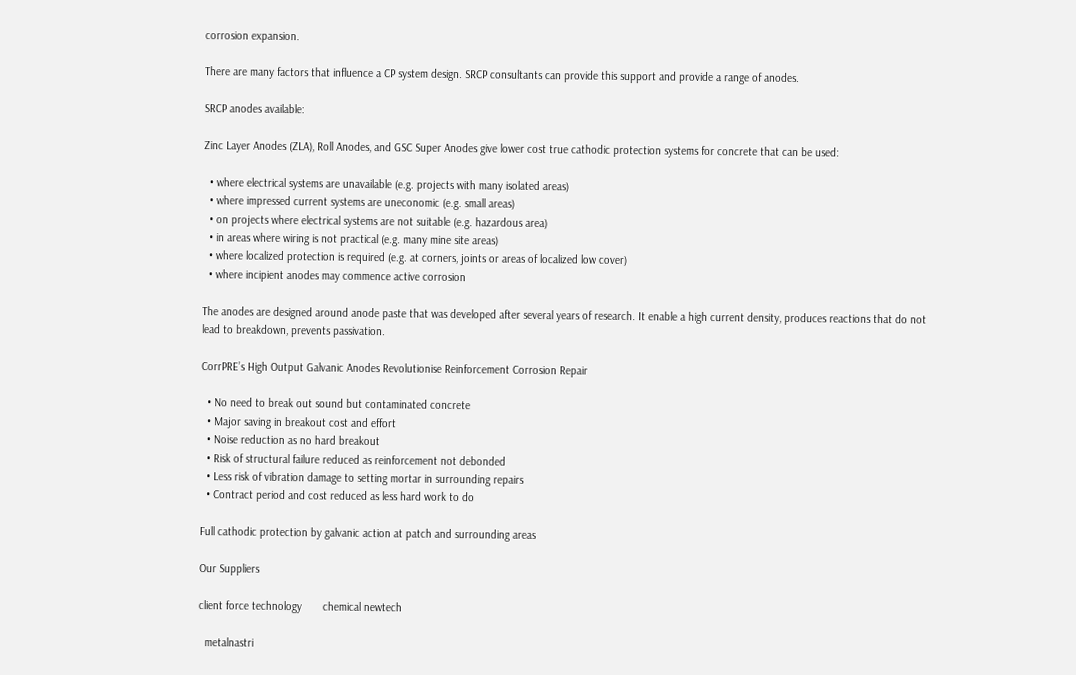corrosion expansion.

There are many factors that influence a CP system design. SRCP consultants can provide this support and provide a range of anodes.

SRCP anodes available:

Zinc Layer Anodes (ZLA), Roll Anodes, and GSC Super Anodes give lower cost true cathodic protection systems for concrete that can be used:

  • where electrical systems are unavailable (e.g. projects with many isolated areas)
  • where impressed current systems are uneconomic (e.g. small areas)
  • on projects where electrical systems are not suitable (e.g. hazardous area)
  • in areas where wiring is not practical (e.g. many mine site areas)
  • where localized protection is required (e.g. at corners, joints or areas of localized low cover)
  • where incipient anodes may commence active corrosion

The anodes are designed around anode paste that was developed after several years of research. It enable a high current density, produces reactions that do not lead to breakdown, prevents passivation.

CorrPRE’s High Output Galvanic Anodes Revolutionise Reinforcement Corrosion Repair

  • No need to break out sound but contaminated concrete
  • Major saving in breakout cost and effort
  • Noise reduction as no hard breakout
  • Risk of structural failure reduced as reinforcement not debonded
  • Less risk of vibration damage to setting mortar in surrounding repairs
  • Contract period and cost reduced as less hard work to do

Full cathodic protection by galvanic action at patch and surrounding areas

Our Suppliers

client force technology       chemical newtech

  metalnastri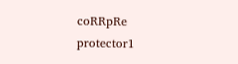coRRpRe       protector1